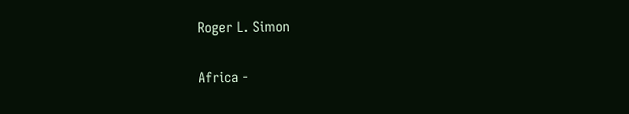Roger L. Simon

Africa -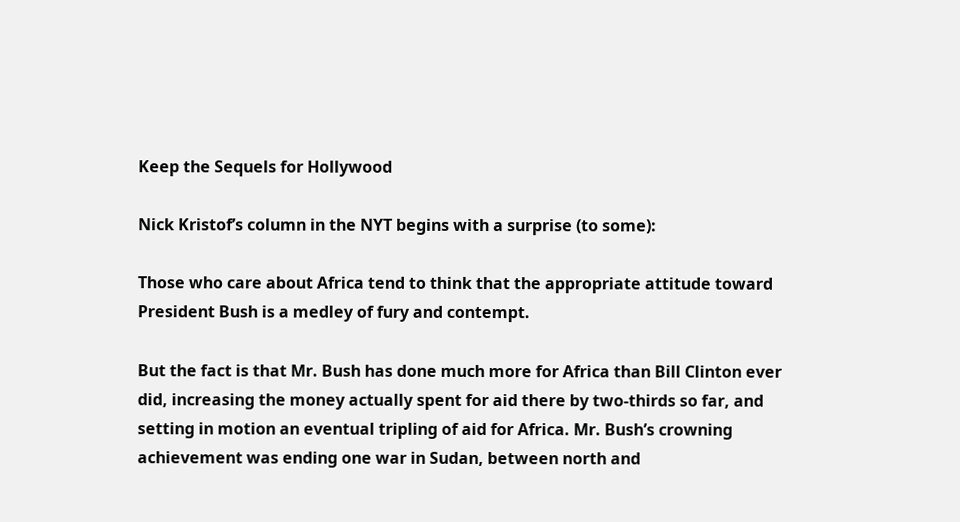Keep the Sequels for Hollywood

Nick Kristof’s column in the NYT begins with a surprise (to some):

Those who care about Africa tend to think that the appropriate attitude toward President Bush is a medley of fury and contempt.

But the fact is that Mr. Bush has done much more for Africa than Bill Clinton ever did, increasing the money actually spent for aid there by two-thirds so far, and setting in motion an eventual tripling of aid for Africa. Mr. Bush’s crowning achievement was ending one war in Sudan, between north and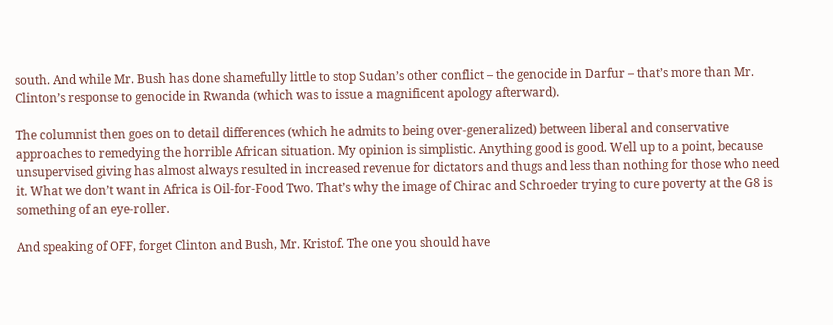south. And while Mr. Bush has done shamefully little to stop Sudan’s other conflict – the genocide in Darfur – that’s more than Mr. Clinton’s response to genocide in Rwanda (which was to issue a magnificent apology afterward).

The columnist then goes on to detail differences (which he admits to being over-generalized) between liberal and conservative approaches to remedying the horrible African situation. My opinion is simplistic. Anything good is good. Well up to a point, because unsupervised giving has almost always resulted in increased revenue for dictators and thugs and less than nothing for those who need it. What we don’t want in Africa is Oil-for-Food Two. That’s why the image of Chirac and Schroeder trying to cure poverty at the G8 is something of an eye-roller.

And speaking of OFF, forget Clinton and Bush, Mr. Kristof. The one you should have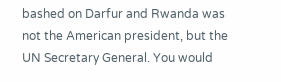bashed on Darfur and Rwanda was not the American president, but the UN Secretary General. You would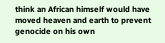think an African himself would have moved heaven and earth to prevent genocide on his own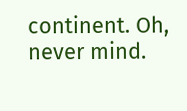continent. Oh, never mind.